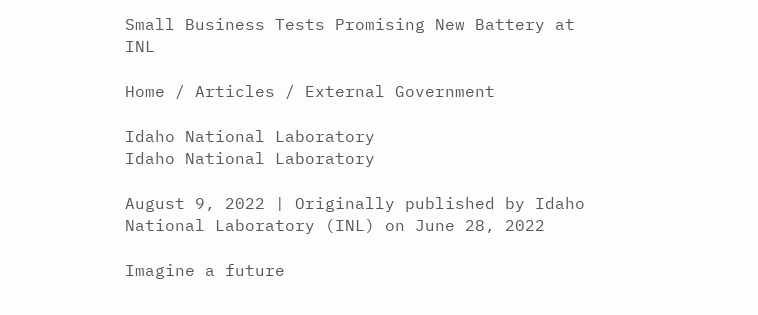Small Business Tests Promising New Battery at INL

Home / Articles / External Government

Idaho National Laboratory
Idaho National Laboratory

August 9, 2022 | Originally published by Idaho National Laboratory (INL) on June 28, 2022

Imagine a future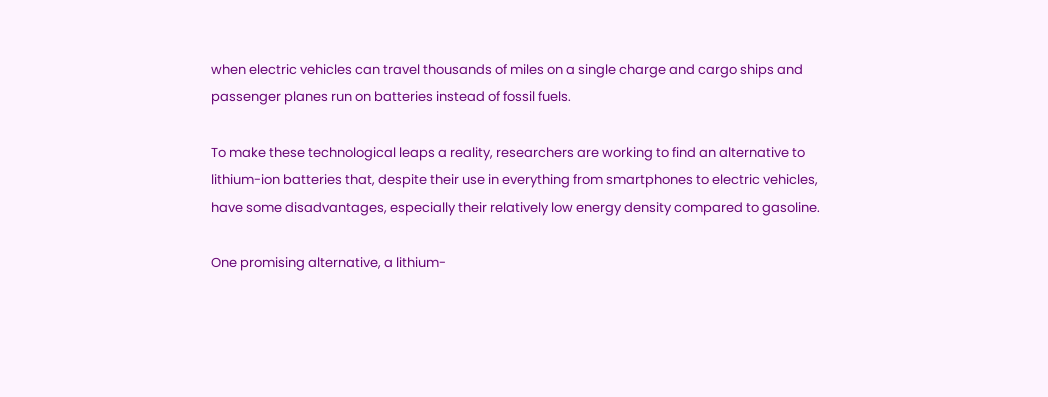when electric vehicles can travel thousands of miles on a single charge and cargo ships and passenger planes run on batteries instead of fossil fuels.

To make these technological leaps a reality, researchers are working to find an alternative to lithium-ion batteries that, despite their use in everything from smartphones to electric vehicles, have some disadvantages, especially their relatively low energy density compared to gasoline.

One promising alternative, a lithium-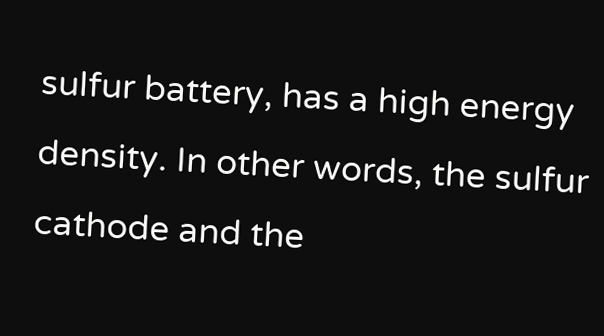sulfur battery, has a high energy density. In other words, the sulfur cathode and the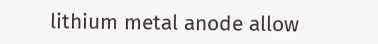lithium metal anode allow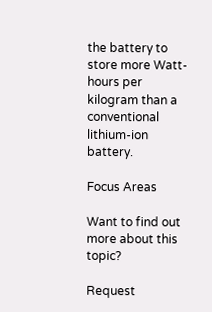the battery to store more Watt-hours per kilogram than a conventional lithium-ion battery.

Focus Areas

Want to find out more about this topic?

Request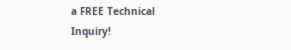a FREE Technical Inquiry!